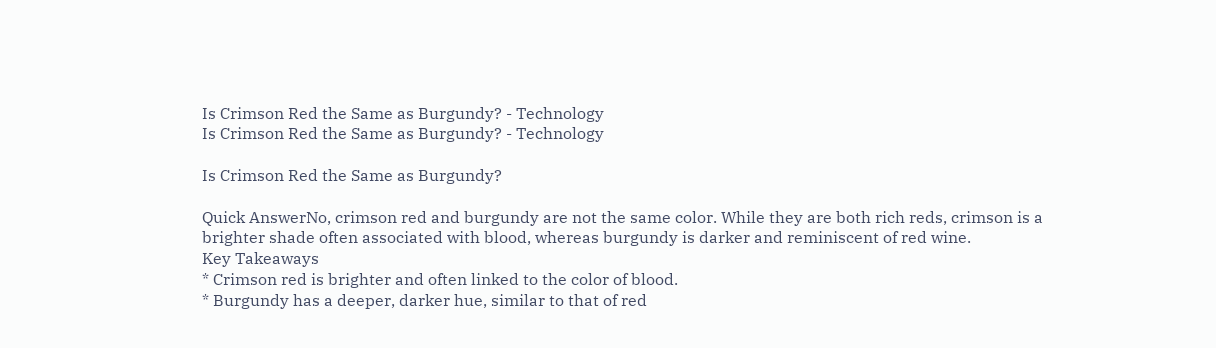Is Crimson Red the Same as Burgundy? - Technology
Is Crimson Red the Same as Burgundy? - Technology

Is Crimson Red the Same as Burgundy?

Quick AnswerNo, crimson red and burgundy are not the same color. While they are both rich reds, crimson is a brighter shade often associated with blood, whereas burgundy is darker and reminiscent of red wine.
Key Takeaways
* Crimson red is brighter and often linked to the color of blood.
* Burgundy has a deeper, darker hue, similar to that of red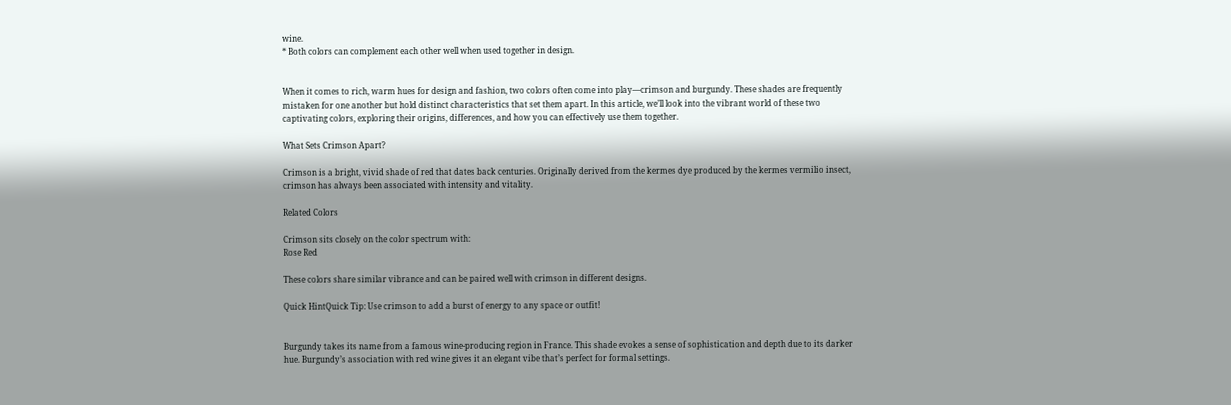wine.
* Both colors can complement each other well when used together in design.


When it comes to rich, warm hues for design and fashion, two colors often come into play—crimson and burgundy. These shades are frequently mistaken for one another but hold distinct characteristics that set them apart. In this article, we’ll look into the vibrant world of these two captivating colors, exploring their origins, differences, and how you can effectively use them together.

What Sets Crimson Apart?

Crimson is a bright, vivid shade of red that dates back centuries. Originally derived from the kermes dye produced by the kermes vermilio insect, crimson has always been associated with intensity and vitality.

Related Colors

Crimson sits closely on the color spectrum with:
Rose Red

These colors share similar vibrance and can be paired well with crimson in different designs.

Quick HintQuick Tip: Use crimson to add a burst of energy to any space or outfit!


Burgundy takes its name from a famous wine-producing region in France. This shade evokes a sense of sophistication and depth due to its darker hue. Burgundy’s association with red wine gives it an elegant vibe that’s perfect for formal settings.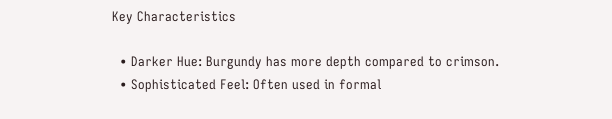Key Characteristics

  • Darker Hue: Burgundy has more depth compared to crimson.
  • Sophisticated Feel: Often used in formal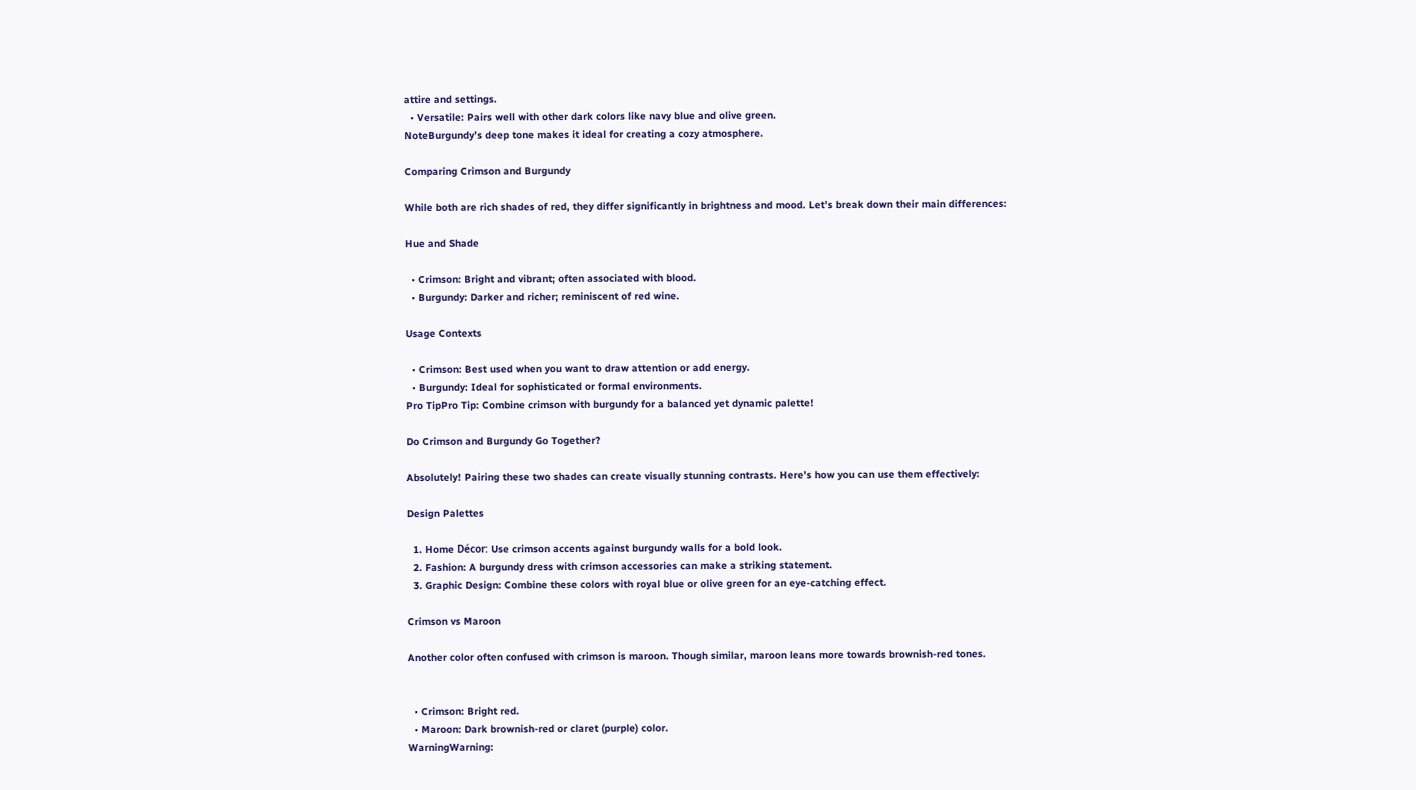attire and settings.
  • Versatile: Pairs well with other dark colors like navy blue and olive green.
NoteBurgundy’s deep tone makes it ideal for creating a cozy atmosphere.

Comparing Crimson and Burgundy

While both are rich shades of red, they differ significantly in brightness and mood. Let’s break down their main differences:

Hue and Shade

  • Crimson: Bright and vibrant; often associated with blood.
  • Burgundy: Darker and richer; reminiscent of red wine.

Usage Contexts

  • Crimson: Best used when you want to draw attention or add energy.
  • Burgundy: Ideal for sophisticated or formal environments.
Pro TipPro Tip: Combine crimson with burgundy for a balanced yet dynamic palette!

Do Crimson and Burgundy Go Together?

Absolutely! Pairing these two shades can create visually stunning contrasts. Here’s how you can use them effectively:

Design Palettes

  1. Home Décor: Use crimson accents against burgundy walls for a bold look.
  2. Fashion: A burgundy dress with crimson accessories can make a striking statement.
  3. Graphic Design: Combine these colors with royal blue or olive green for an eye-catching effect.

Crimson vs Maroon

Another color often confused with crimson is maroon. Though similar, maroon leans more towards brownish-red tones.


  • Crimson: Bright red.
  • Maroon: Dark brownish-red or claret (purple) color.
WarningWarning: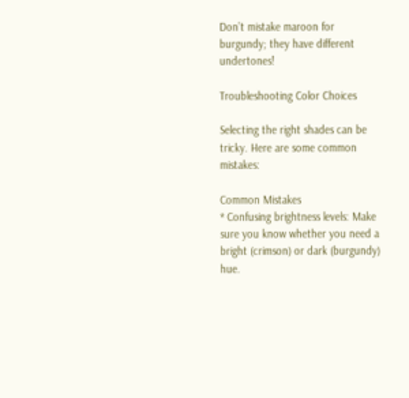Don’t mistake maroon for burgundy; they have different undertones!

Troubleshooting Color Choices

Selecting the right shades can be tricky. Here are some common mistakes:

Common Mistakes
* Confusing brightness levels: Make sure you know whether you need a bright (crimson) or dark (burgundy) hue.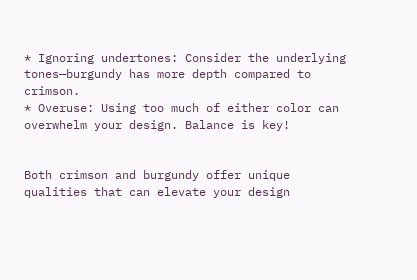* Ignoring undertones: Consider the underlying tones—burgundy has more depth compared to crimson.
* Overuse: Using too much of either color can overwhelm your design. Balance is key!


Both crimson and burgundy offer unique qualities that can elevate your design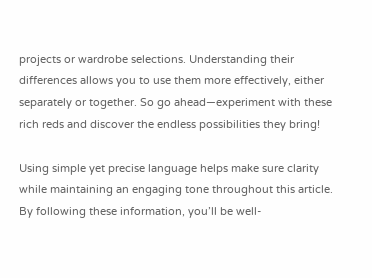projects or wardrobe selections. Understanding their differences allows you to use them more effectively, either separately or together. So go ahead—experiment with these rich reds and discover the endless possibilities they bring!

Using simple yet precise language helps make sure clarity while maintaining an engaging tone throughout this article. By following these information, you’ll be well-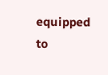equipped to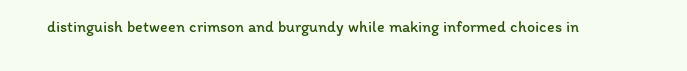distinguish between crimson and burgundy while making informed choices in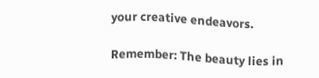your creative endeavors.

Remember: The beauty lies in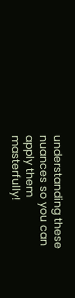understanding these nuances so you can apply them masterfully!